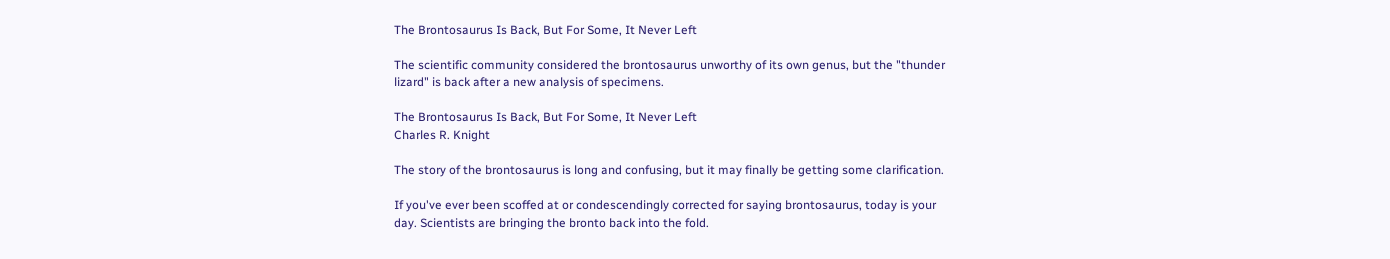The Brontosaurus Is Back, But For Some, It Never Left

The scientific community considered the brontosaurus unworthy of its own genus, but the "thunder lizard" is back after a new analysis of specimens.

The Brontosaurus Is Back, But For Some, It Never Left
Charles R. Knight

The story of the brontosaurus is long and confusing, but it may finally be getting some clarification.

If you've ever been scoffed at or condescendingly corrected for saying brontosaurus, today is your day. Scientists are bringing the bronto back into the fold.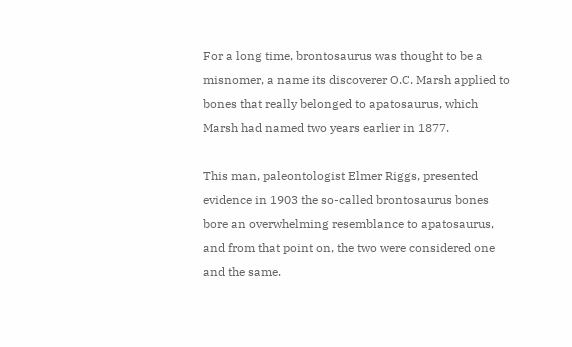For a long time, brontosaurus was thought to be a misnomer, a name its discoverer O.C. Marsh applied to bones that really belonged to apatosaurus, which Marsh had named two years earlier in 1877.

This man, paleontologist Elmer Riggs, presented evidence in 1903 the so-called brontosaurus bones bore an overwhelming resemblance to apatosaurus, and from that point on, the two were considered one and the same.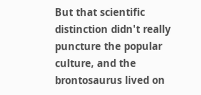But that scientific distinction didn't really puncture the popular culture, and the brontosaurus lived on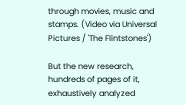through movies, music and stamps. (Video via Universal Pictures / 'The Flintstones')

But the new research, hundreds of pages of it, exhaustively analyzed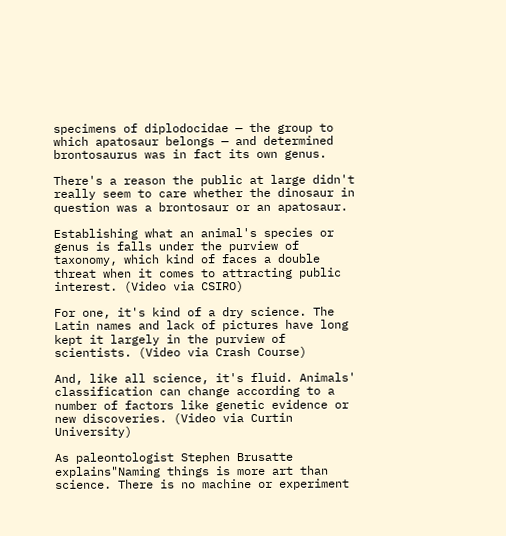specimens of diplodocidae — the group to which apatosaur belongs — and determined brontosaurus was in fact its own genus.

There's a reason the public at large didn't really seem to care whether the dinosaur in question was a brontosaur or an apatosaur.

Establishing what an animal's species or genus is falls under the purview of taxonomy, which kind of faces a double threat when it comes to attracting public interest. (Video via CSIRO)

For one, it's kind of a dry science. The Latin names and lack of pictures have long kept it largely in the purview of scientists. (Video via Crash Course)

And, like all science, it's fluid. Animals' classification can change according to a number of factors like genetic evidence or new discoveries. (Video via Curtin University)

As paleontologist Stephen Brusatte explains"Naming things is more art than science. There is no machine or experiment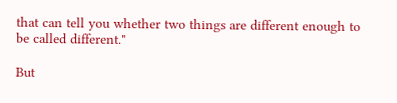that can tell you whether two things are different enough to be called different."

But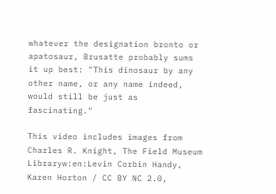whatever the designation bronto or apatosaur, Brusatte probably sums it up best: "This dinosaur by any other name, or any name indeed, would still be just as fascinating."

This video includes images from Charles R. Knight, The Field Museum Libraryw:en:Levin Corbin Handy, Karen Horton / CC BY NC 2.0,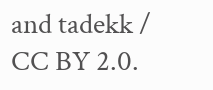and tadekk / CC BY 2.0.